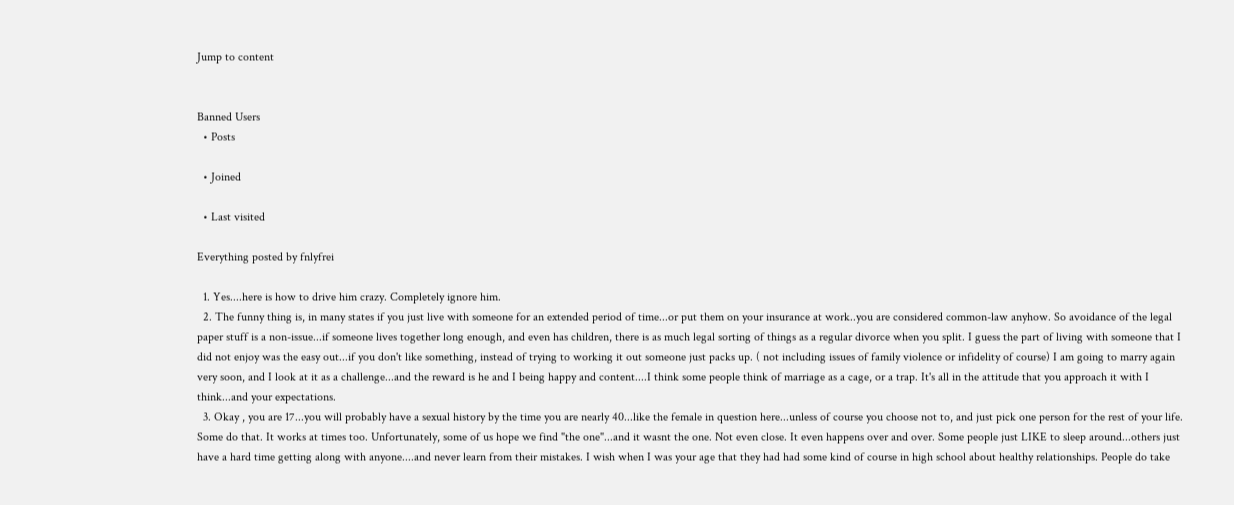Jump to content


Banned Users
  • Posts

  • Joined

  • Last visited

Everything posted by fnlyfrei

  1. Yes....here is how to drive him crazy. Completely ignore him.
  2. The funny thing is, in many states if you just live with someone for an extended period of time...or put them on your insurance at work..you are considered common-law anyhow. So avoidance of the legal paper stuff is a non-issue...if someone lives together long enough, and even has children, there is as much legal sorting of things as a regular divorce when you split. I guess the part of living with someone that I did not enjoy was the easy out...if you don't like something, instead of trying to working it out someone just packs up. ( not including issues of family violence or infidelity of course) I am going to marry again very soon, and I look at it as a challenge...and the reward is he and I being happy and content....I think some people think of marriage as a cage, or a trap. It's all in the attitude that you approach it with I think...and your expectations.
  3. Okay , you are 17...you will probably have a sexual history by the time you are nearly 40...like the female in question here...unless of course you choose not to, and just pick one person for the rest of your life. Some do that. It works at times too. Unfortunately, some of us hope we find "the one"...and it wasnt the one. Not even close. It even happens over and over. Some people just LIKE to sleep around...others just have a hard time getting along with anyone....and never learn from their mistakes. I wish when I was your age that they had had some kind of course in high school about healthy relationships. People do take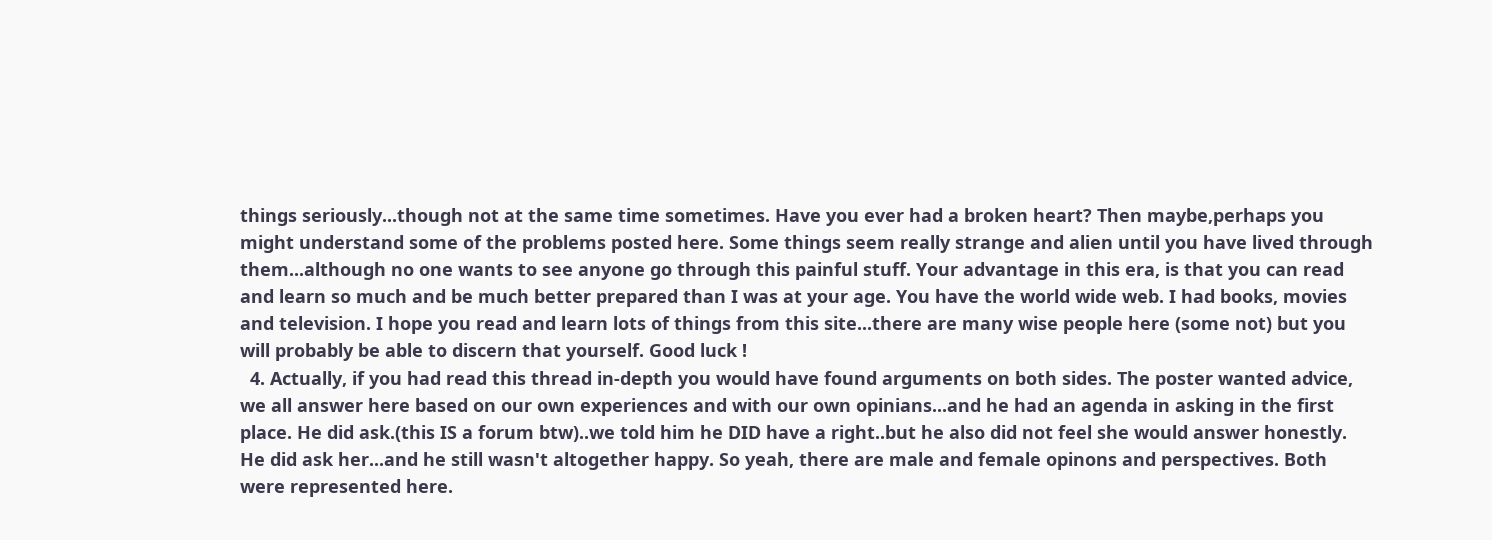things seriously...though not at the same time sometimes. Have you ever had a broken heart? Then maybe,perhaps you might understand some of the problems posted here. Some things seem really strange and alien until you have lived through them...although no one wants to see anyone go through this painful stuff. Your advantage in this era, is that you can read and learn so much and be much better prepared than I was at your age. You have the world wide web. I had books, movies and television. I hope you read and learn lots of things from this site...there are many wise people here (some not) but you will probably be able to discern that yourself. Good luck !
  4. Actually, if you had read this thread in-depth you would have found arguments on both sides. The poster wanted advice, we all answer here based on our own experiences and with our own opinians...and he had an agenda in asking in the first place. He did ask.(this IS a forum btw)..we told him he DID have a right..but he also did not feel she would answer honestly. He did ask her...and he still wasn't altogether happy. So yeah, there are male and female opinons and perspectives. Both were represented here.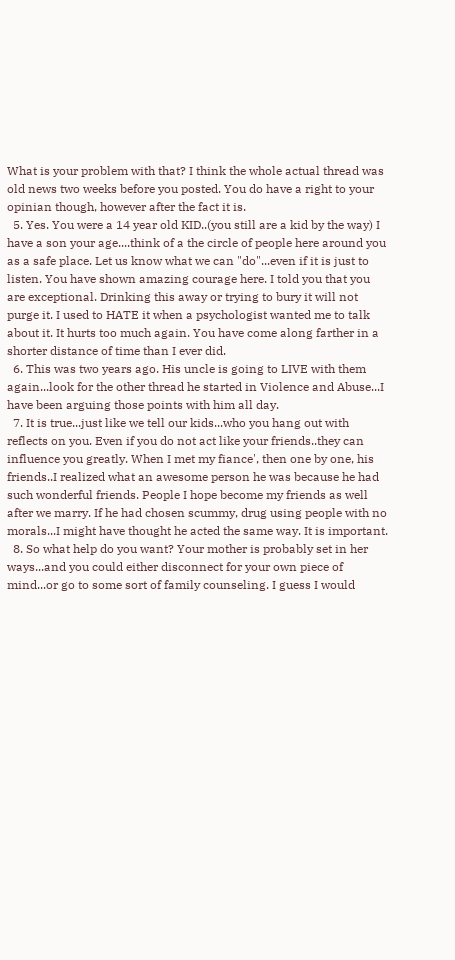What is your problem with that? I think the whole actual thread was old news two weeks before you posted. You do have a right to your opinian though, however after the fact it is.
  5. Yes. You were a 14 year old KID..(you still are a kid by the way) I have a son your age....think of a the circle of people here around you as a safe place. Let us know what we can "do"...even if it is just to listen. You have shown amazing courage here. I told you that you are exceptional. Drinking this away or trying to bury it will not purge it. I used to HATE it when a psychologist wanted me to talk about it. It hurts too much again. You have come along farther in a shorter distance of time than I ever did.
  6. This was two years ago. His uncle is going to LIVE with them again...look for the other thread he started in Violence and Abuse...I have been arguing those points with him all day.
  7. It is true...just like we tell our kids...who you hang out with reflects on you. Even if you do not act like your friends..they can influence you greatly. When I met my fiance', then one by one, his friends..I realized what an awesome person he was because he had such wonderful friends. People I hope become my friends as well after we marry. If he had chosen scummy, drug using people with no morals...I might have thought he acted the same way. It is important.
  8. So what help do you want? Your mother is probably set in her ways...and you could either disconnect for your own piece of mind...or go to some sort of family counseling. I guess I would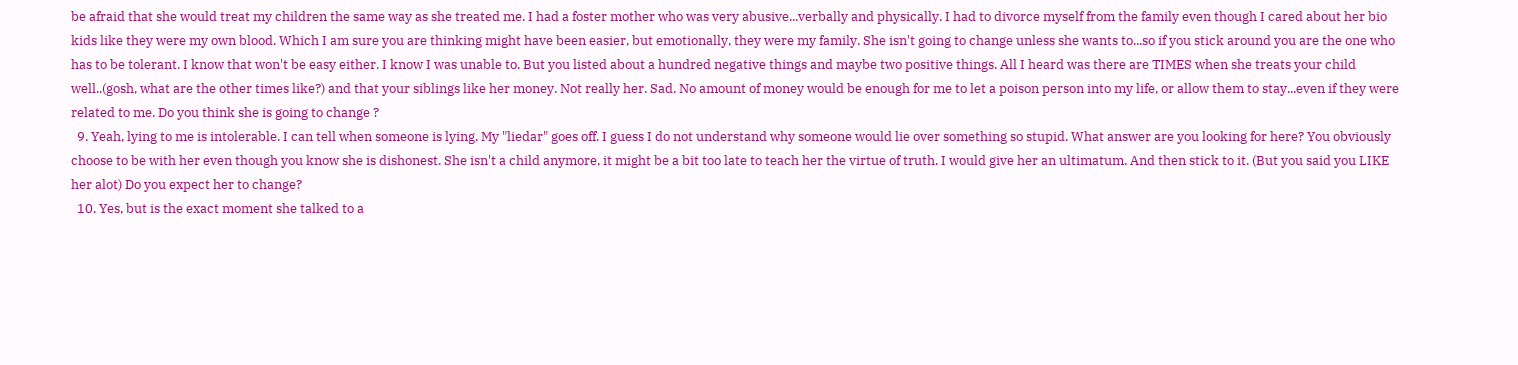be afraid that she would treat my children the same way as she treated me. I had a foster mother who was very abusive...verbally and physically. I had to divorce myself from the family even though I cared about her bio kids like they were my own blood. Which I am sure you are thinking might have been easier, but emotionally, they were my family. She isn't going to change unless she wants to...so if you stick around you are the one who has to be tolerant. I know that won't be easy either. I know I was unable to. But you listed about a hundred negative things and maybe two positive things. All I heard was there are TIMES when she treats your child well..(gosh, what are the other times like?) and that your siblings like her money. Not really her. Sad. No amount of money would be enough for me to let a poison person into my life, or allow them to stay...even if they were related to me. Do you think she is going to change ?
  9. Yeah, lying to me is intolerable. I can tell when someone is lying. My "liedar" goes off. I guess I do not understand why someone would lie over something so stupid. What answer are you looking for here? You obviously choose to be with her even though you know she is dishonest. She isn't a child anymore, it might be a bit too late to teach her the virtue of truth. I would give her an ultimatum. And then stick to it. (But you said you LIKE her alot) Do you expect her to change?
  10. Yes, but is the exact moment she talked to a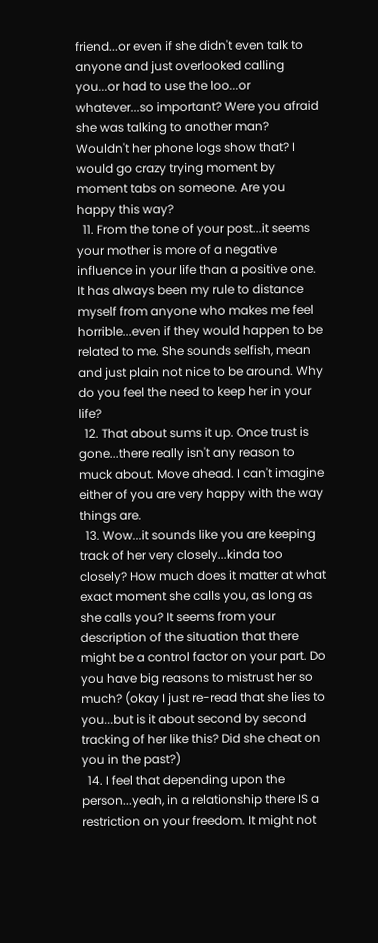friend...or even if she didn't even talk to anyone and just overlooked calling you...or had to use the loo...or whatever...so important? Were you afraid she was talking to another man? Wouldn't her phone logs show that? I would go crazy trying moment by moment tabs on someone. Are you happy this way?
  11. From the tone of your post...it seems your mother is more of a negative influence in your life than a positive one. It has always been my rule to distance myself from anyone who makes me feel horrible...even if they would happen to be related to me. She sounds selfish, mean and just plain not nice to be around. Why do you feel the need to keep her in your life?
  12. That about sums it up. Once trust is gone...there really isn't any reason to muck about. Move ahead. I can't imagine either of you are very happy with the way things are.
  13. Wow...it sounds like you are keeping track of her very closely...kinda too closely? How much does it matter at what exact moment she calls you, as long as she calls you? It seems from your description of the situation that there might be a control factor on your part. Do you have big reasons to mistrust her so much? (okay I just re-read that she lies to you...but is it about second by second tracking of her like this? Did she cheat on you in the past?)
  14. I feel that depending upon the person...yeah, in a relationship there IS a restriction on your freedom. It might not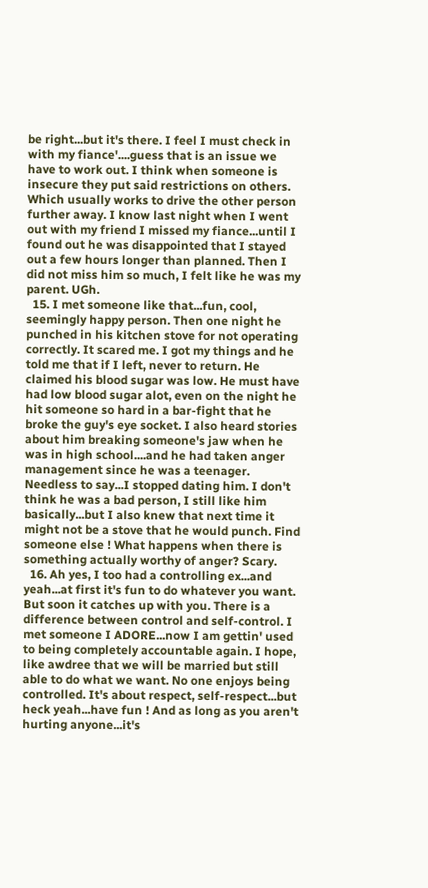be right...but it's there. I feel I must check in with my fiance'....guess that is an issue we have to work out. I think when someone is insecure they put said restrictions on others. Which usually works to drive the other person further away. I know last night when I went out with my friend I missed my fiance...until I found out he was disappointed that I stayed out a few hours longer than planned. Then I did not miss him so much, I felt like he was my parent. UGh.
  15. I met someone like that...fun, cool, seemingly happy person. Then one night he punched in his kitchen stove for not operating correctly. It scared me. I got my things and he told me that if I left, never to return. He claimed his blood sugar was low. He must have had low blood sugar alot, even on the night he hit someone so hard in a bar-fight that he broke the guy's eye socket. I also heard stories about him breaking someone's jaw when he was in high school....and he had taken anger management since he was a teenager. Needless to say...I stopped dating him. I don't think he was a bad person, I still like him basically...but I also knew that next time it might not be a stove that he would punch. Find someone else ! What happens when there is something actually worthy of anger? Scary.
  16. Ah yes, I too had a controlling ex...and yeah...at first it's fun to do whatever you want. But soon it catches up with you. There is a difference between control and self-control. I met someone I ADORE...now I am gettin' used to being completely accountable again. I hope, like awdree that we will be married but still able to do what we want. No one enjoys being controlled. It's about respect, self-respect...but heck yeah...have fun ! And as long as you aren't hurting anyone...it's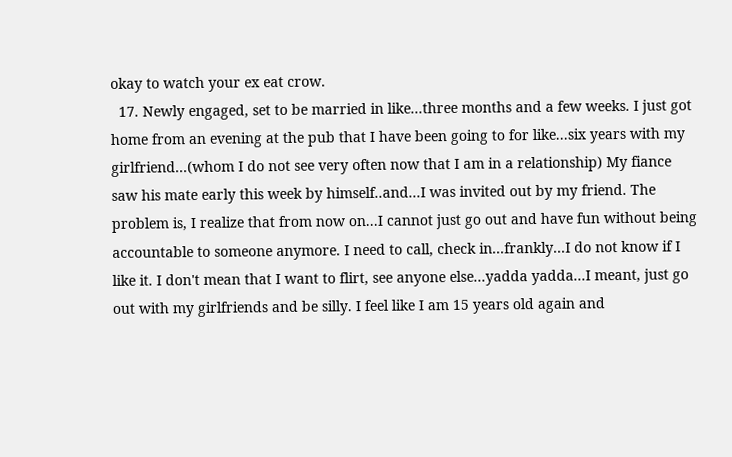okay to watch your ex eat crow.
  17. Newly engaged, set to be married in like...three months and a few weeks. I just got home from an evening at the pub that I have been going to for like...six years with my girlfriend...(whom I do not see very often now that I am in a relationship) My fiance saw his mate early this week by himself..and...I was invited out by my friend. The problem is, I realize that from now on...I cannot just go out and have fun without being accountable to someone anymore. I need to call, check in...frankly...I do not know if I like it. I don't mean that I want to flirt, see anyone else...yadda yadda...I meant, just go out with my girlfriends and be silly. I feel like I am 15 years old again and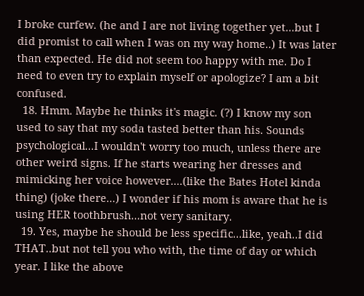I broke curfew. (he and I are not living together yet...but I did promist to call when I was on my way home..) It was later than expected. He did not seem too happy with me. Do I need to even try to explain myself or apologize? I am a bit confused.
  18. Hmm. Maybe he thinks it's magic. (?) I know my son used to say that my soda tasted better than his. Sounds psychological...I wouldn't worry too much, unless there are other weird signs. If he starts wearing her dresses and mimicking her voice however....(like the Bates Hotel kinda thing) (joke there...) I wonder if his mom is aware that he is using HER toothbrush...not very sanitary.
  19. Yes, maybe he should be less specific...like, yeah..I did THAT..but not tell you who with, the time of day or which year. I like the above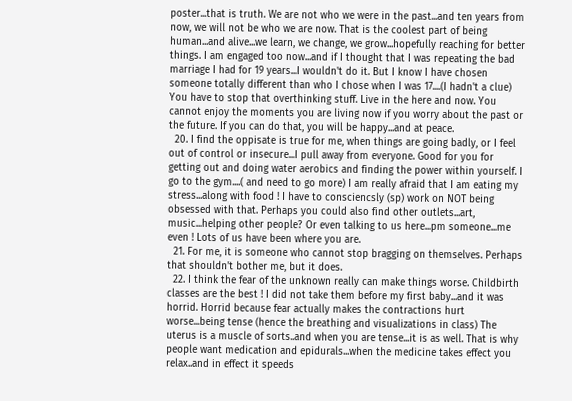poster...that is truth. We are not who we were in the past...and ten years from now, we will not be who we are now. That is the coolest part of being human...and alive...we learn, we change, we grow...hopefully reaching for better things. I am engaged too now...and if I thought that I was repeating the bad marriage I had for 19 years...I wouldn't do it. But I know I have chosen someone totally different than who I chose when I was 17....(I hadn't a clue) You have to stop that overthinking stuff. Live in the here and now. You cannot enjoy the moments you are living now if you worry about the past or the future. If you can do that, you will be happy...and at peace.
  20. I find the oppisate is true for me, when things are going badly, or I feel out of control or insecure...I pull away from everyone. Good for you for getting out and doing water aerobics and finding the power within yourself. I go to the gym....( and need to go more) I am really afraid that I am eating my stress...along with food ! I have to consciencsly (sp) work on NOT being obsessed with that. Perhaps you could also find other outlets...art, music...helping other people? Or even talking to us here...pm someone...me even ! Lots of us have been where you are.
  21. For me, it is someone who cannot stop bragging on themselves. Perhaps that shouldn't bother me, but it does.
  22. I think the fear of the unknown really can make things worse. Childbirth classes are the best ! I did not take them before my first baby...and it was horrid. Horrid because fear actually makes the contractions hurt worse...being tense (hence the breathing and visualizations in class) The uterus is a muscle of sorts..and when you are tense...it is as well. That is why people want medication and epidurals...when the medicine takes effect you relax..and in effect it speeds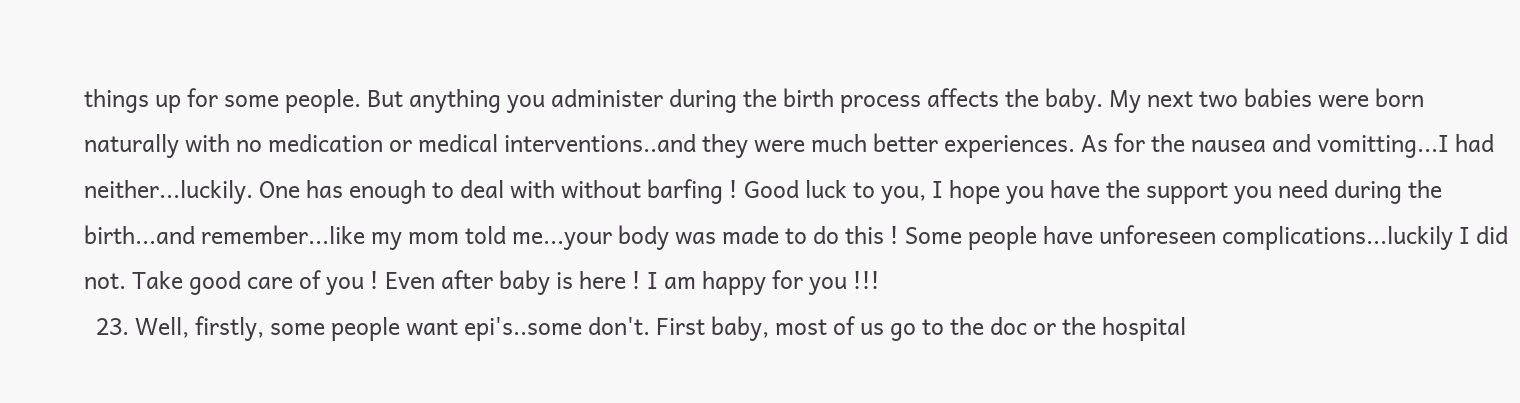things up for some people. But anything you administer during the birth process affects the baby. My next two babies were born naturally with no medication or medical interventions..and they were much better experiences. As for the nausea and vomitting...I had neither...luckily. One has enough to deal with without barfing ! Good luck to you, I hope you have the support you need during the birth...and remember...like my mom told me...your body was made to do this ! Some people have unforeseen complications...luckily I did not. Take good care of you ! Even after baby is here ! I am happy for you !!!
  23. Well, firstly, some people want epi's..some don't. First baby, most of us go to the doc or the hospital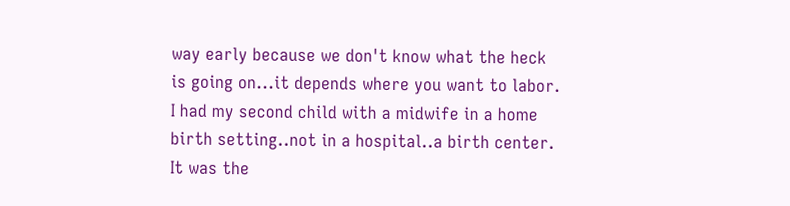way early because we don't know what the heck is going on...it depends where you want to labor. I had my second child with a midwife in a home birth setting..not in a hospital..a birth center. It was the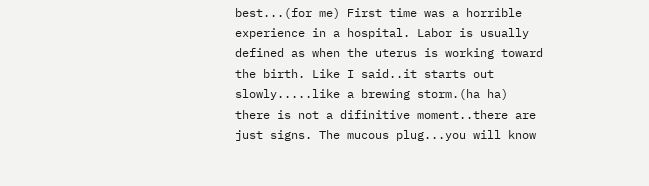best...(for me) First time was a horrible experience in a hospital. Labor is usually defined as when the uterus is working toward the birth. Like I said..it starts out slowly.....like a brewing storm.(ha ha) there is not a difinitive moment..there are just signs. The mucous plug...you will know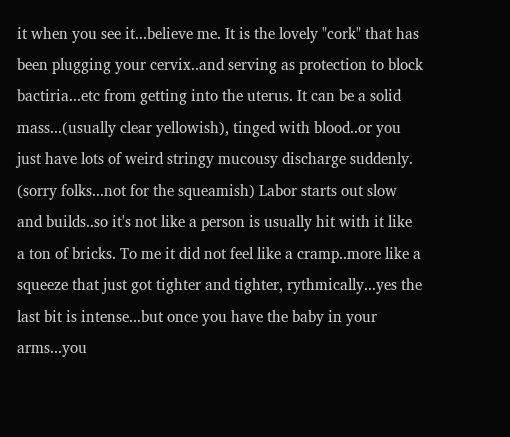it when you see it...believe me. It is the lovely "cork" that has been plugging your cervix..and serving as protection to block bactiria...etc from getting into the uterus. It can be a solid mass...(usually clear yellowish), tinged with blood..or you just have lots of weird stringy mucousy discharge suddenly. (sorry folks...not for the squeamish) Labor starts out slow and builds..so it's not like a person is usually hit with it like a ton of bricks. To me it did not feel like a cramp..more like a squeeze that just got tighter and tighter, rythmically...yes the last bit is intense...but once you have the baby in your arms...you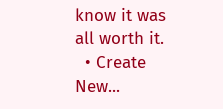know it was all worth it.
  • Create New...